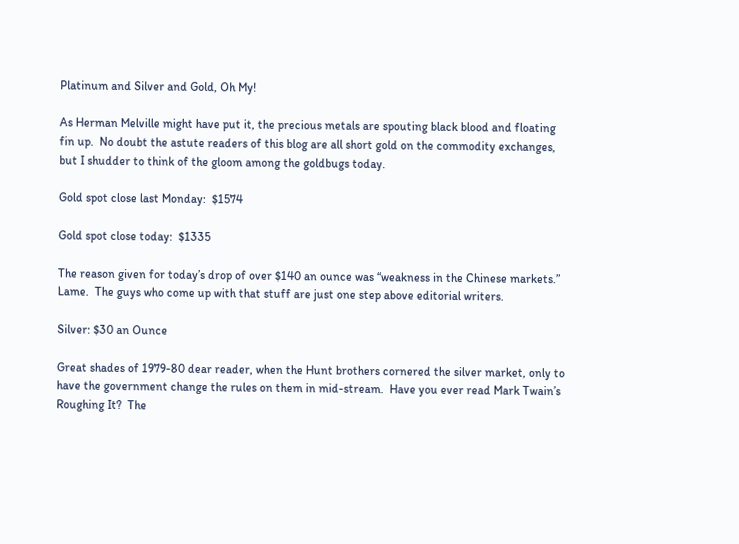Platinum and Silver and Gold, Oh My!

As Herman Melville might have put it, the precious metals are spouting black blood and floating fin up.  No doubt the astute readers of this blog are all short gold on the commodity exchanges, but I shudder to think of the gloom among the goldbugs today.

Gold spot close last Monday:  $1574

Gold spot close today:  $1335

The reason given for today’s drop of over $140 an ounce was “weakness in the Chinese markets.”  Lame.  The guys who come up with that stuff are just one step above editorial writers.

Silver: $30 an Ounce

Great shades of 1979-80 dear reader, when the Hunt brothers cornered the silver market, only to have the government change the rules on them in mid-stream.  Have you ever read Mark Twain’s Roughing It?  The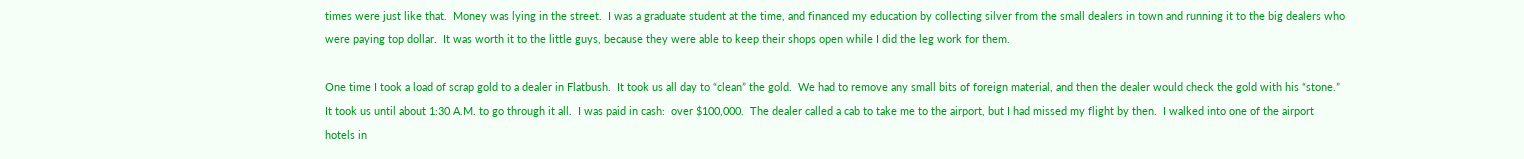times were just like that.  Money was lying in the street.  I was a graduate student at the time, and financed my education by collecting silver from the small dealers in town and running it to the big dealers who were paying top dollar.  It was worth it to the little guys, because they were able to keep their shops open while I did the leg work for them.

One time I took a load of scrap gold to a dealer in Flatbush.  It took us all day to “clean” the gold.  We had to remove any small bits of foreign material, and then the dealer would check the gold with his “stone.”  It took us until about 1:30 A.M. to go through it all.  I was paid in cash:  over $100,000.  The dealer called a cab to take me to the airport, but I had missed my flight by then.  I walked into one of the airport hotels in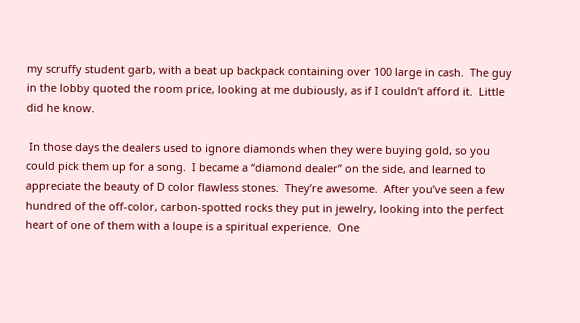my scruffy student garb, with a beat up backpack containing over 100 large in cash.  The guy in the lobby quoted the room price, looking at me dubiously, as if I couldn’t afford it.  Little did he know.

 In those days the dealers used to ignore diamonds when they were buying gold, so you could pick them up for a song.  I became a “diamond dealer” on the side, and learned to appreciate the beauty of D color flawless stones.  They’re awesome.  After you’ve seen a few hundred of the off-color, carbon-spotted rocks they put in jewelry, looking into the perfect heart of one of them with a loupe is a spiritual experience.  One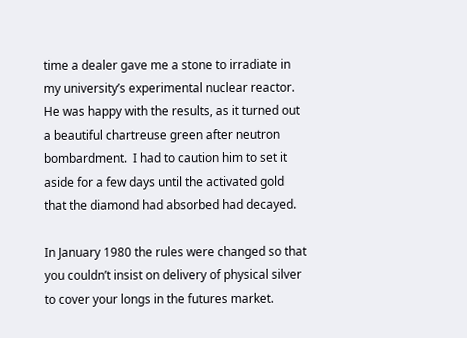time a dealer gave me a stone to irradiate in my university’s experimental nuclear reactor.  He was happy with the results, as it turned out a beautiful chartreuse green after neutron bombardment.  I had to caution him to set it aside for a few days until the activated gold that the diamond had absorbed had decayed.

In January 1980 the rules were changed so that you couldn’t insist on delivery of physical silver to cover your longs in the futures market.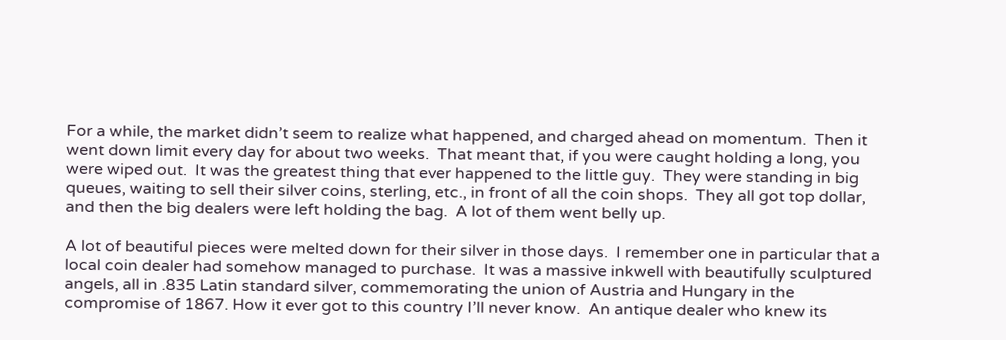For a while, the market didn’t seem to realize what happened, and charged ahead on momentum.  Then it went down limit every day for about two weeks.  That meant that, if you were caught holding a long, you were wiped out.  It was the greatest thing that ever happened to the little guy.  They were standing in big queues, waiting to sell their silver coins, sterling, etc., in front of all the coin shops.  They all got top dollar, and then the big dealers were left holding the bag.  A lot of them went belly up.

A lot of beautiful pieces were melted down for their silver in those days.  I remember one in particular that a local coin dealer had somehow managed to purchase.  It was a massive inkwell with beautifully sculptured angels, all in .835 Latin standard silver, commemorating the union of Austria and Hungary in the compromise of 1867. How it ever got to this country I’ll never know.  An antique dealer who knew its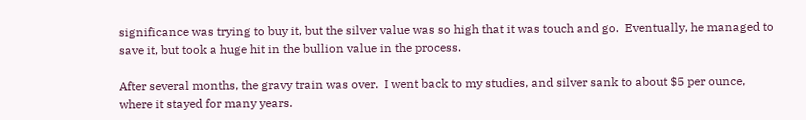significance was trying to buy it, but the silver value was so high that it was touch and go.  Eventually, he managed to save it, but took a huge hit in the bullion value in the process.

After several months, the gravy train was over.  I went back to my studies, and silver sank to about $5 per ounce, where it stayed for many years.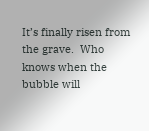It’s finally risen from the grave.  Who knows when the bubble will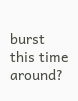burst this time around?